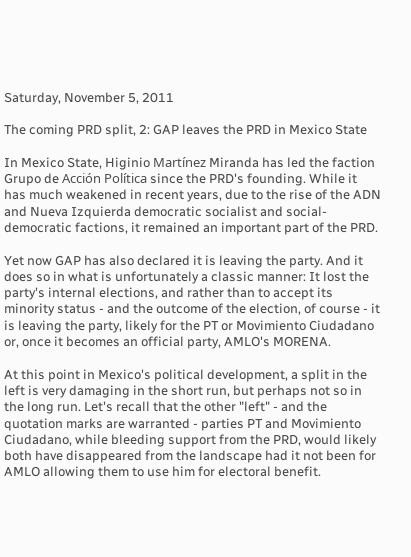Saturday, November 5, 2011

The coming PRD split, 2: GAP leaves the PRD in Mexico State

In Mexico State, Higinio Martínez Miranda has led the faction Grupo de Acción Política since the PRD's founding. While it has much weakened in recent years, due to the rise of the ADN and Nueva Izquierda democratic socialist and social-democratic factions, it remained an important part of the PRD.

Yet now GAP has also declared it is leaving the party. And it does so in what is unfortunately a classic manner: It lost the party's internal elections, and rather than to accept its minority status - and the outcome of the election, of course - it is leaving the party, likely for the PT or Movimiento Ciudadano or, once it becomes an official party, AMLO's MORENA.

At this point in Mexico's political development, a split in the left is very damaging in the short run, but perhaps not so in the long run. Let's recall that the other "left" - and the quotation marks are warranted - parties PT and Movimiento Ciudadano, while bleeding support from the PRD, would likely both have disappeared from the landscape had it not been for AMLO allowing them to use him for electoral benefit.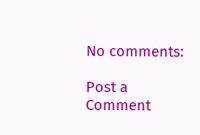No comments:

Post a Comment